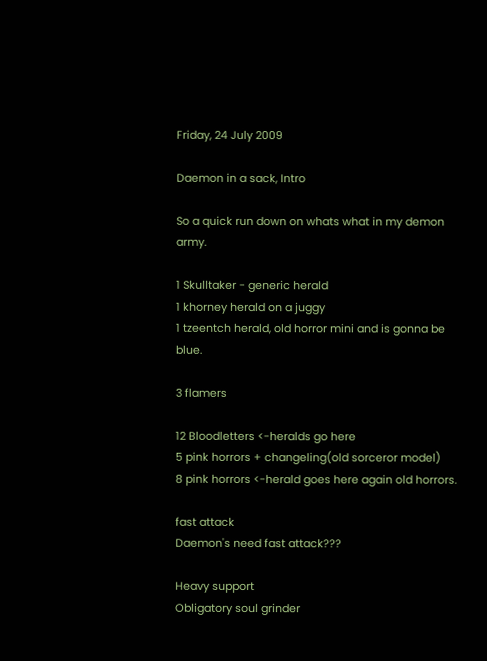Friday, 24 July 2009

Daemon in a sack, Intro

So a quick run down on whats what in my demon army.

1 Skulltaker - generic herald
1 khorney herald on a juggy
1 tzeentch herald, old horror mini and is gonna be blue.

3 flamers

12 Bloodletters <-heralds go here
5 pink horrors + changeling(old sorceror model)
8 pink horrors <-herald goes here again old horrors.

fast attack
Daemon's need fast attack???

Heavy support
Obligatory soul grinder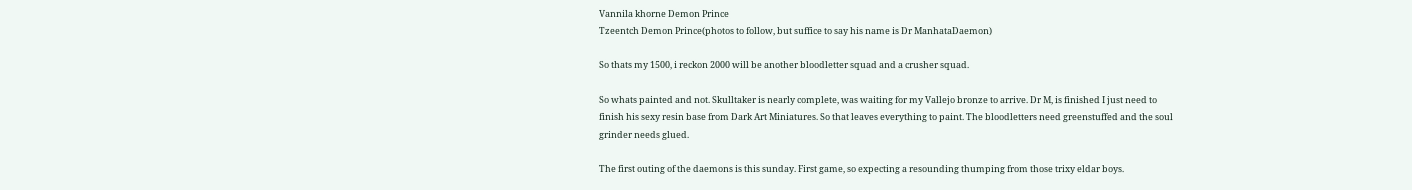Vannila khorne Demon Prince
Tzeentch Demon Prince(photos to follow, but suffice to say his name is Dr ManhataDaemon)

So thats my 1500, i reckon 2000 will be another bloodletter squad and a crusher squad.

So whats painted and not. Skulltaker is nearly complete, was waiting for my Vallejo bronze to arrive. Dr M, is finished I just need to finish his sexy resin base from Dark Art Miniatures. So that leaves everything to paint. The bloodletters need greenstuffed and the soul grinder needs glued.

The first outing of the daemons is this sunday. First game, so expecting a resounding thumping from those trixy eldar boys.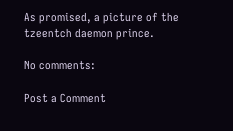As promised, a picture of the tzeentch daemon prince.

No comments:

Post a Comment